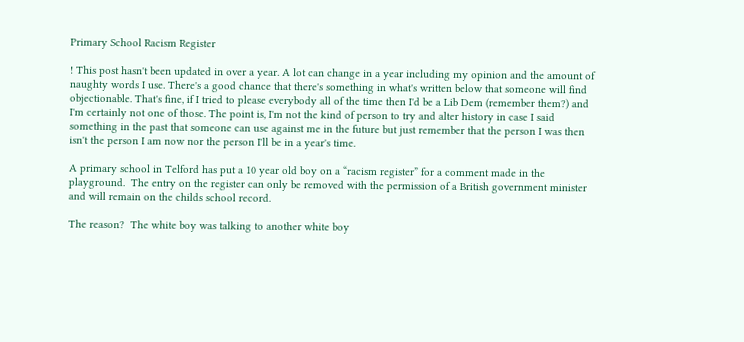Primary School Racism Register

! This post hasn't been updated in over a year. A lot can change in a year including my opinion and the amount of naughty words I use. There's a good chance that there's something in what's written below that someone will find objectionable. That's fine, if I tried to please everybody all of the time then I'd be a Lib Dem (remember them?) and I'm certainly not one of those. The point is, I'm not the kind of person to try and alter history in case I said something in the past that someone can use against me in the future but just remember that the person I was then isn't the person I am now nor the person I'll be in a year's time.

A primary school in Telford has put a 10 year old boy on a “racism register” for a comment made in the playground.  The entry on the register can only be removed with the permission of a British government minister and will remain on the childs school record.

The reason?  The white boy was talking to another white boy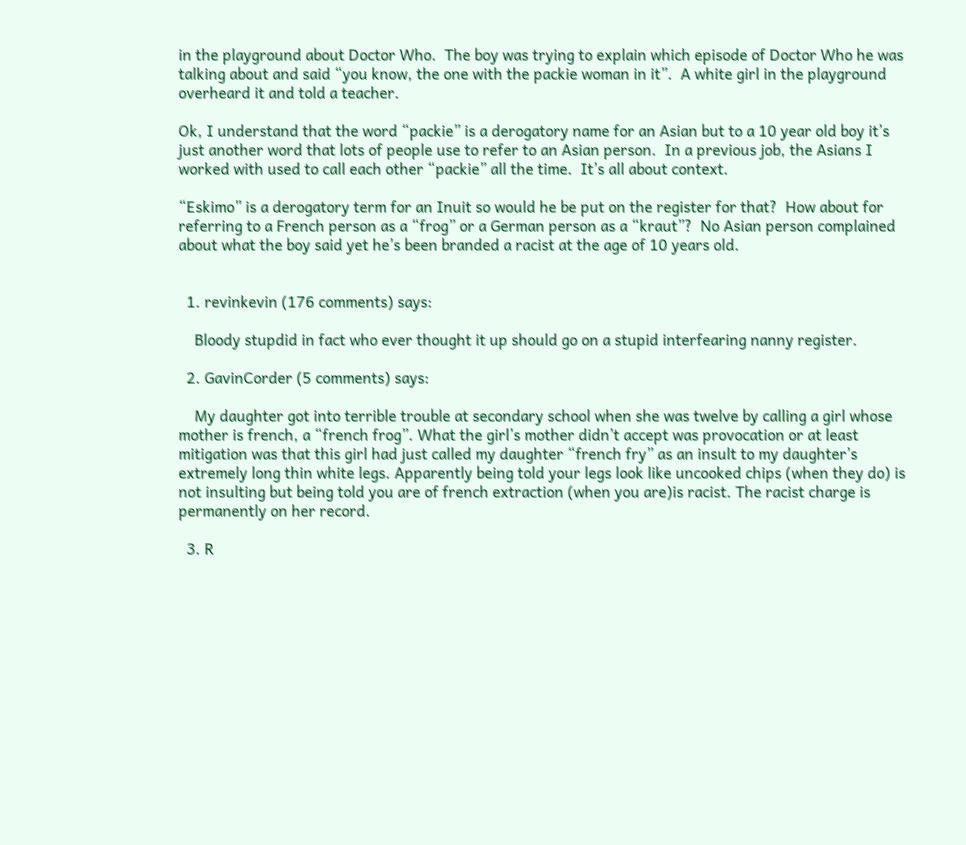in the playground about Doctor Who.  The boy was trying to explain which episode of Doctor Who he was talking about and said “you know, the one with the packie woman in it”.  A white girl in the playground overheard it and told a teacher.

Ok, I understand that the word “packie” is a derogatory name for an Asian but to a 10 year old boy it’s just another word that lots of people use to refer to an Asian person.  In a previous job, the Asians I worked with used to call each other “packie” all the time.  It’s all about context.

“Eskimo” is a derogatory term for an Inuit so would he be put on the register for that?  How about for referring to a French person as a “frog” or a German person as a “kraut”?  No Asian person complained about what the boy said yet he’s been branded a racist at the age of 10 years old.


  1. revinkevin (176 comments) says:

    Bloody stupdid in fact who ever thought it up should go on a stupid interfearing nanny register.

  2. GavinCorder (5 comments) says:

    My daughter got into terrible trouble at secondary school when she was twelve by calling a girl whose mother is french, a “french frog”. What the girl’s mother didn’t accept was provocation or at least mitigation was that this girl had just called my daughter “french fry” as an insult to my daughter’s extremely long thin white legs. Apparently being told your legs look like uncooked chips (when they do) is not insulting but being told you are of french extraction (when you are)is racist. The racist charge is permanently on her record.

  3. R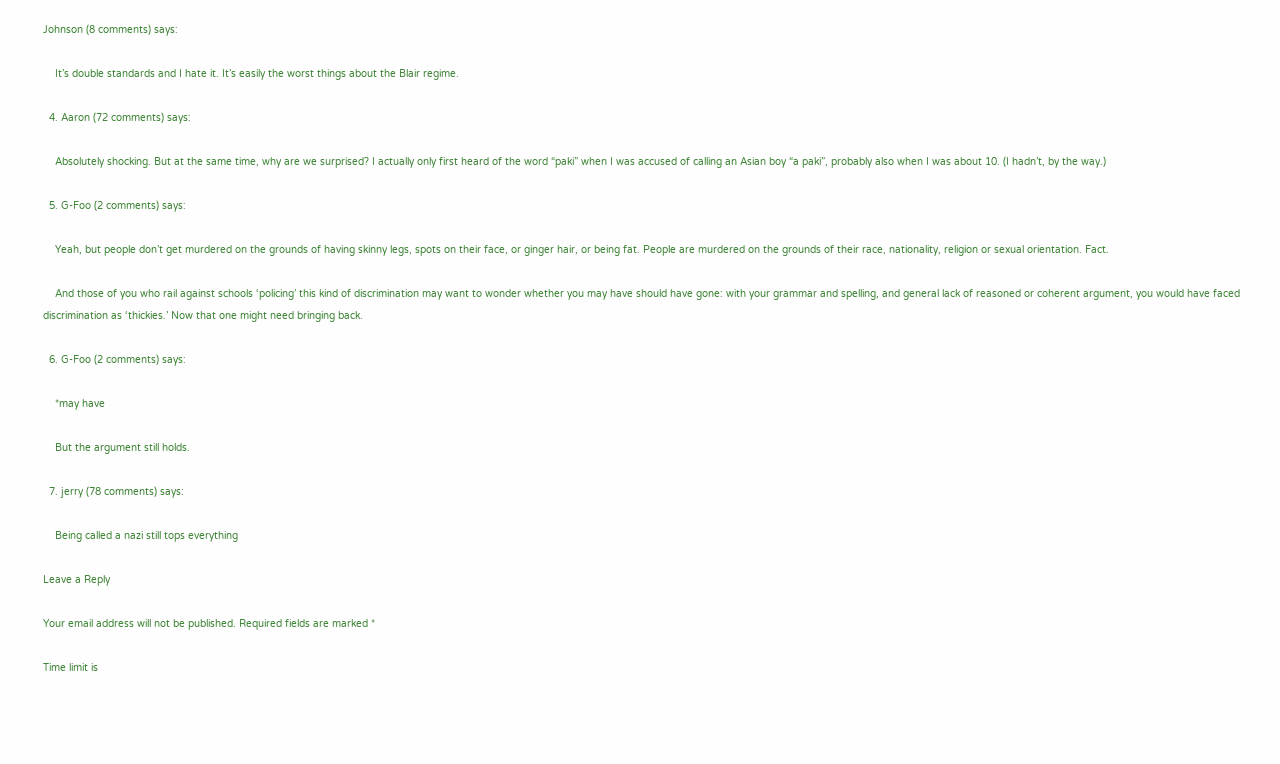Johnson (8 comments) says:

    It’s double standards and I hate it. It’s easily the worst things about the Blair regime.

  4. Aaron (72 comments) says:

    Absolutely shocking. But at the same time, why are we surprised? I actually only first heard of the word “paki” when I was accused of calling an Asian boy “a paki”, probably also when I was about 10. (I hadn’t, by the way.)

  5. G-Foo (2 comments) says:

    Yeah, but people don’t get murdered on the grounds of having skinny legs, spots on their face, or ginger hair, or being fat. People are murdered on the grounds of their race, nationality, religion or sexual orientation. Fact.

    And those of you who rail against schools ‘policing’ this kind of discrimination may want to wonder whether you may have should have gone: with your grammar and spelling, and general lack of reasoned or coherent argument, you would have faced discrimination as ‘thickies.’ Now that one might need bringing back.

  6. G-Foo (2 comments) says:

    *may have

    But the argument still holds.

  7. jerry (78 comments) says:

    Being called a nazi still tops everything

Leave a Reply

Your email address will not be published. Required fields are marked *

Time limit is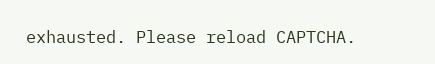exhausted. Please reload CAPTCHA.